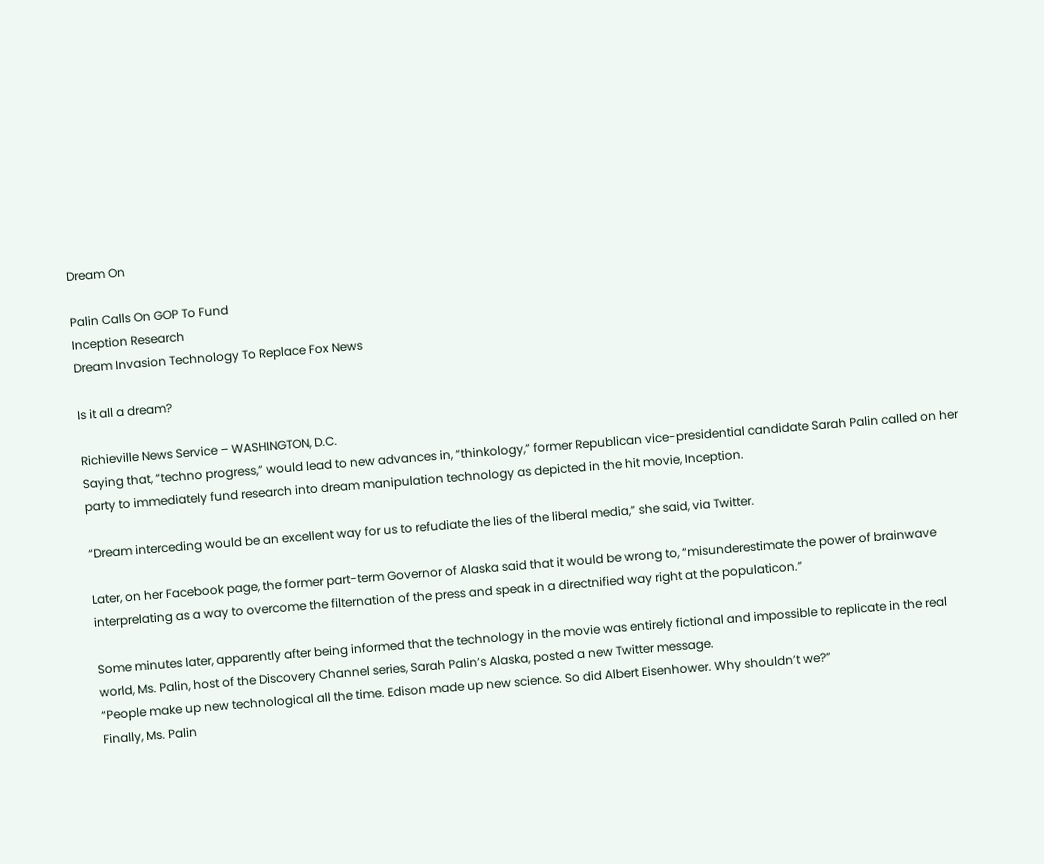Dream On

Palin Calls On GOP To Fund
Inception Research
Dream Invasion Technology To Replace Fox News

Is it all a dream?

Richieville News Service – WASHINGTON, D.C.
Saying that, “techno progress,” would lead to new advances in, “thinkology,” former Republican vice-presidential candidate Sarah Palin called on her party to immediately fund research into dream manipulation technology as depicted in the hit movie, Inception.

“Dream interceding would be an excellent way for us to refudiate the lies of the liberal media,” she said, via Twitter.

Later, on her Facebook page, the former part-term Governor of Alaska said that it would be wrong to, “misunderestimate the power of brainwave interprelating as a way to overcome the filternation of the press and speak in a directnified way right at the populaticon.”

Some minutes later, apparently after being informed that the technology in the movie was entirely fictional and impossible to replicate in the real world, Ms. Palin, host of the Discovery Channel series, Sarah Palin’s Alaska, posted a new Twitter message.
“People make up new technological all the time. Edison made up new science. So did Albert Eisenhower. Why shouldn’t we?”
Finally, Ms. Palin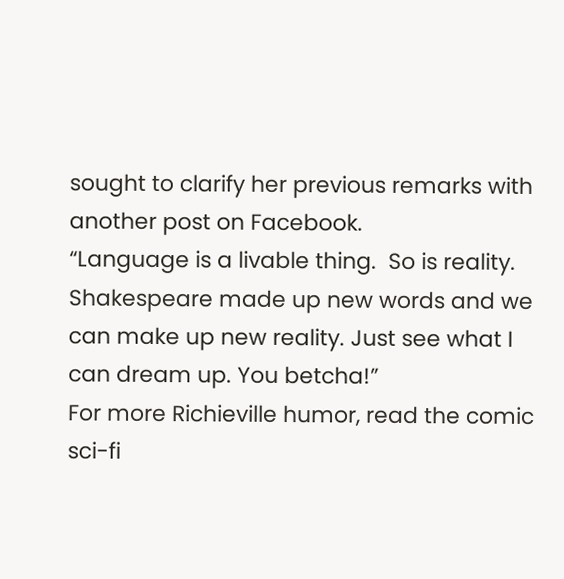sought to clarify her previous remarks with another post on Facebook.
“Language is a livable thing.  So is reality. Shakespeare made up new words and we can make up new reality. Just see what I can dream up. You betcha!”
For more Richieville humor, read the comic sci-fi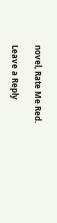novel, Rate Me Red.

Leave a Reply